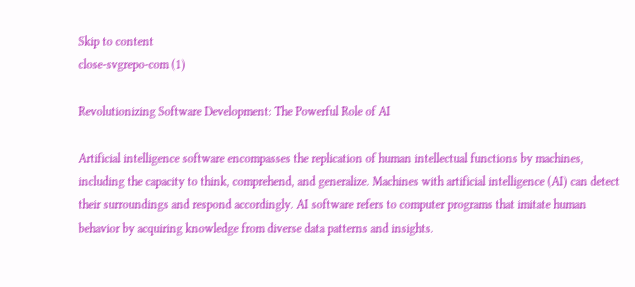Skip to content
close-svgrepo-com (1)

Revolutionizing Software Development: The Powerful Role of AI

Artificial intelligence software encompasses the replication of human intellectual functions by machines, including the capacity to think, comprehend, and generalize. Machines with artificial intelligence (AI) can detect their surroundings and respond accordingly. AI software refers to computer programs that imitate human behavior by acquiring knowledge from diverse data patterns and insights.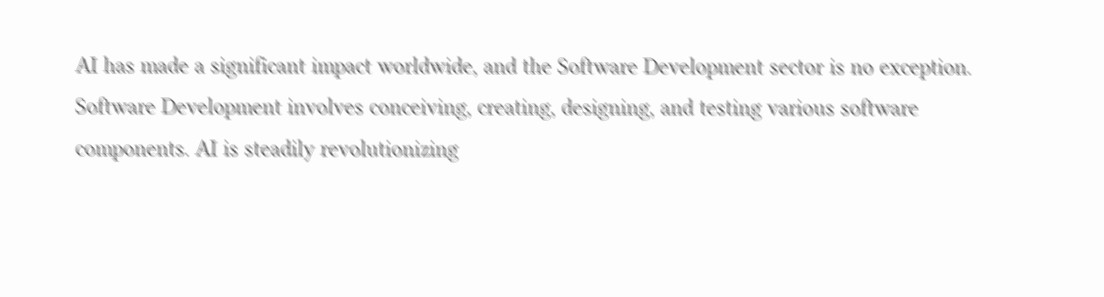AI has made a significant impact worldwide, and the Software Development sector is no exception. Software Development involves conceiving, creating, designing, and testing various software components. AI is steadily revolutionizing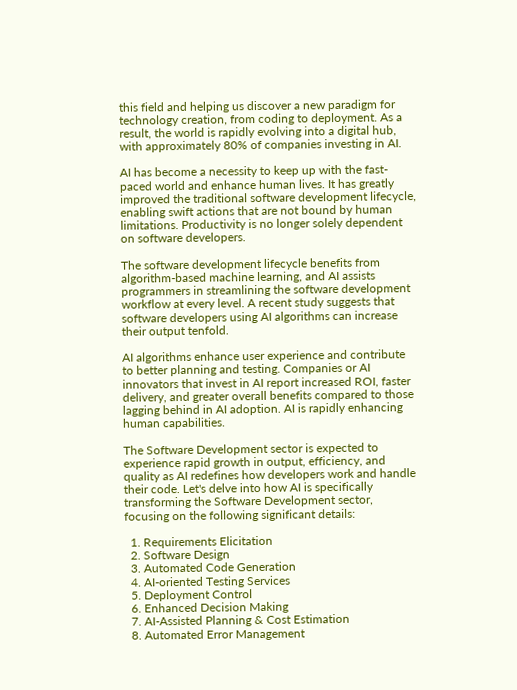this field and helping us discover a new paradigm for technology creation, from coding to deployment. As a result, the world is rapidly evolving into a digital hub, with approximately 80% of companies investing in AI.

AI has become a necessity to keep up with the fast-paced world and enhance human lives. It has greatly improved the traditional software development lifecycle, enabling swift actions that are not bound by human limitations. Productivity is no longer solely dependent on software developers.

The software development lifecycle benefits from algorithm-based machine learning, and AI assists programmers in streamlining the software development workflow at every level. A recent study suggests that software developers using AI algorithms can increase their output tenfold.

AI algorithms enhance user experience and contribute to better planning and testing. Companies or AI innovators that invest in AI report increased ROI, faster delivery, and greater overall benefits compared to those lagging behind in AI adoption. AI is rapidly enhancing human capabilities.

The Software Development sector is expected to experience rapid growth in output, efficiency, and quality as AI redefines how developers work and handle their code. Let's delve into how AI is specifically transforming the Software Development sector, focusing on the following significant details:

  1. Requirements Elicitation
  2. Software Design
  3. Automated Code Generation
  4. AI-oriented Testing Services
  5. Deployment Control
  6. Enhanced Decision Making
  7. AI-Assisted Planning & Cost Estimation
  8. Automated Error Management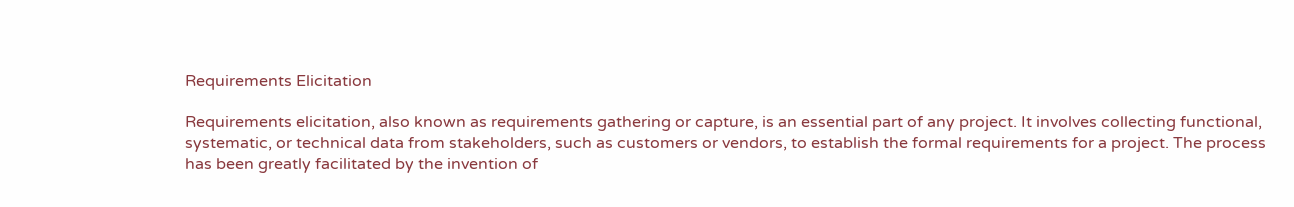Requirements Elicitation

Requirements elicitation, also known as requirements gathering or capture, is an essential part of any project. It involves collecting functional, systematic, or technical data from stakeholders, such as customers or vendors, to establish the formal requirements for a project. The process has been greatly facilitated by the invention of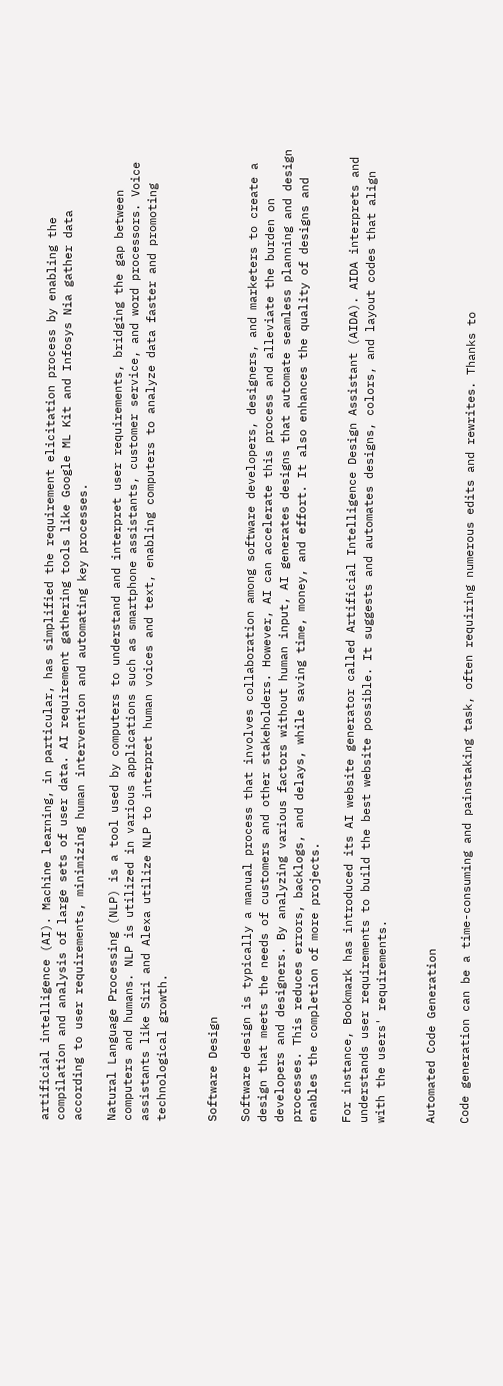artificial intelligence (AI). Machine learning, in particular, has simplified the requirement elicitation process by enabling the compilation and analysis of large sets of user data. AI requirement gathering tools like Google ML Kit and Infosys Nia gather data according to user requirements, minimizing human intervention and automating key processes.

Natural Language Processing (NLP) is a tool used by computers to understand and interpret user requirements, bridging the gap between computers and humans. NLP is utilized in various applications such as smartphone assistants, customer service, and word processors. Voice assistants like Siri and Alexa utilize NLP to interpret human voices and text, enabling computers to analyze data faster and promoting technological growth.


Software Design

Software design is typically a manual process that involves collaboration among software developers, designers, and marketers to create a design that meets the needs of customers and other stakeholders. However, AI can accelerate this process and alleviate the burden on developers and designers. By analyzing various factors without human input, AI generates designs that automate seamless planning and design processes. This reduces errors, backlogs, and delays, while saving time, money, and effort. It also enhances the quality of designs and enables the completion of more projects.

For instance, Bookmark has introduced its AI website generator called Artificial Intelligence Design Assistant (AIDA). AIDA interprets and understands user requirements to build the best website possible. It suggests and automates designs, colors, and layout codes that align with the users' requirements.


Automated Code Generation

Code generation can be a time-consuming and painstaking task, often requiring numerous edits and rewrites. Thanks to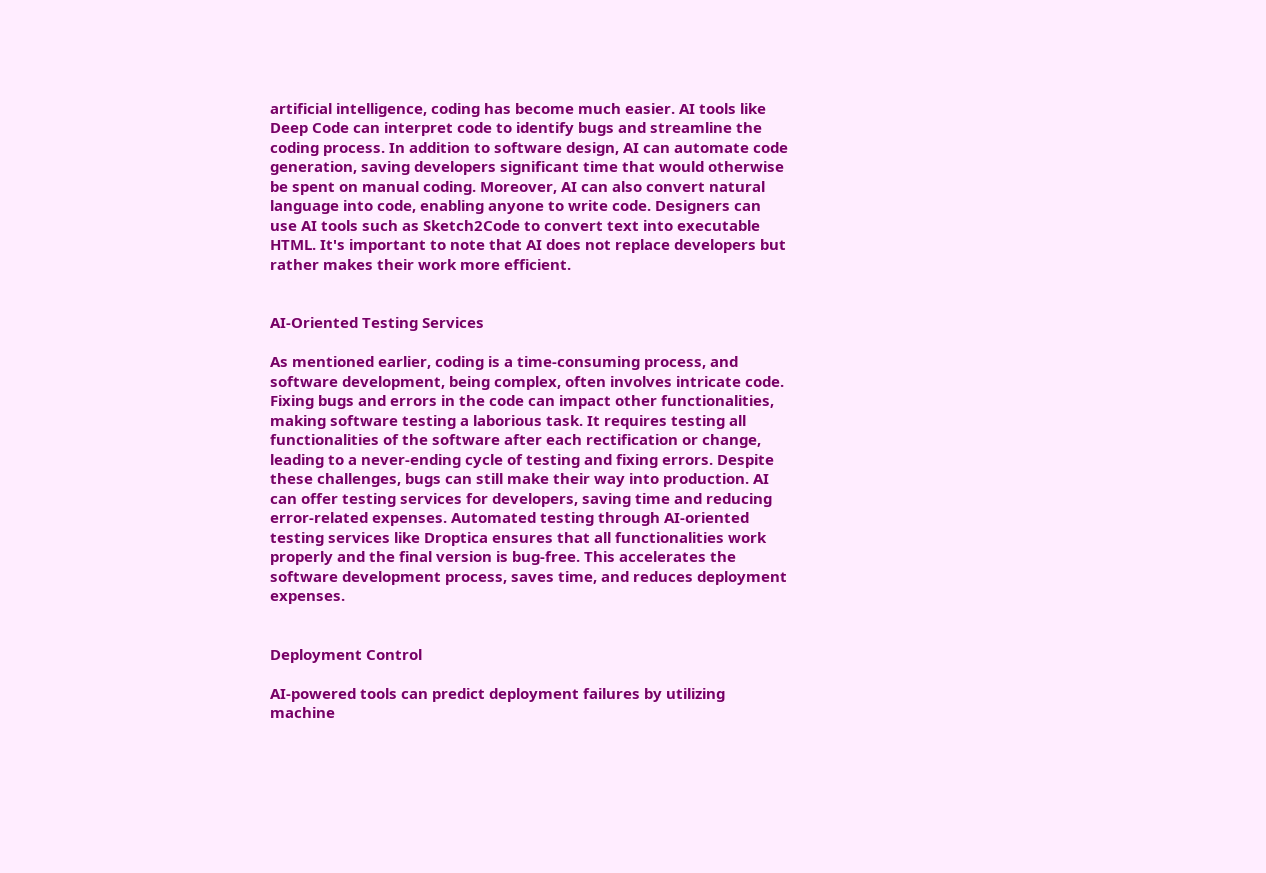artificial intelligence, coding has become much easier. AI tools like Deep Code can interpret code to identify bugs and streamline the coding process. In addition to software design, AI can automate code generation, saving developers significant time that would otherwise be spent on manual coding. Moreover, AI can also convert natural language into code, enabling anyone to write code. Designers can use AI tools such as Sketch2Code to convert text into executable HTML. It's important to note that AI does not replace developers but rather makes their work more efficient.


AI-Oriented Testing Services

As mentioned earlier, coding is a time-consuming process, and software development, being complex, often involves intricate code. Fixing bugs and errors in the code can impact other functionalities, making software testing a laborious task. It requires testing all functionalities of the software after each rectification or change, leading to a never-ending cycle of testing and fixing errors. Despite these challenges, bugs can still make their way into production. AI can offer testing services for developers, saving time and reducing error-related expenses. Automated testing through AI-oriented testing services like Droptica ensures that all functionalities work properly and the final version is bug-free. This accelerates the software development process, saves time, and reduces deployment expenses.


Deployment Control

AI-powered tools can predict deployment failures by utilizing machine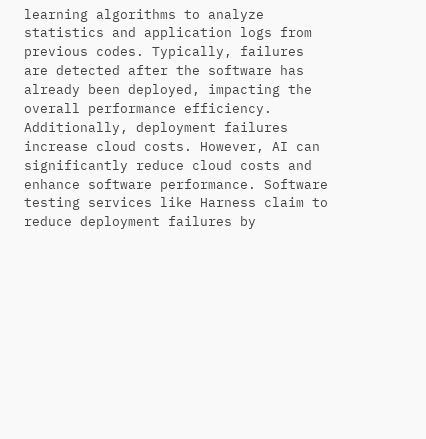learning algorithms to analyze statistics and application logs from previous codes. Typically, failures are detected after the software has already been deployed, impacting the overall performance efficiency. Additionally, deployment failures increase cloud costs. However, AI can significantly reduce cloud costs and enhance software performance. Software testing services like Harness claim to reduce deployment failures by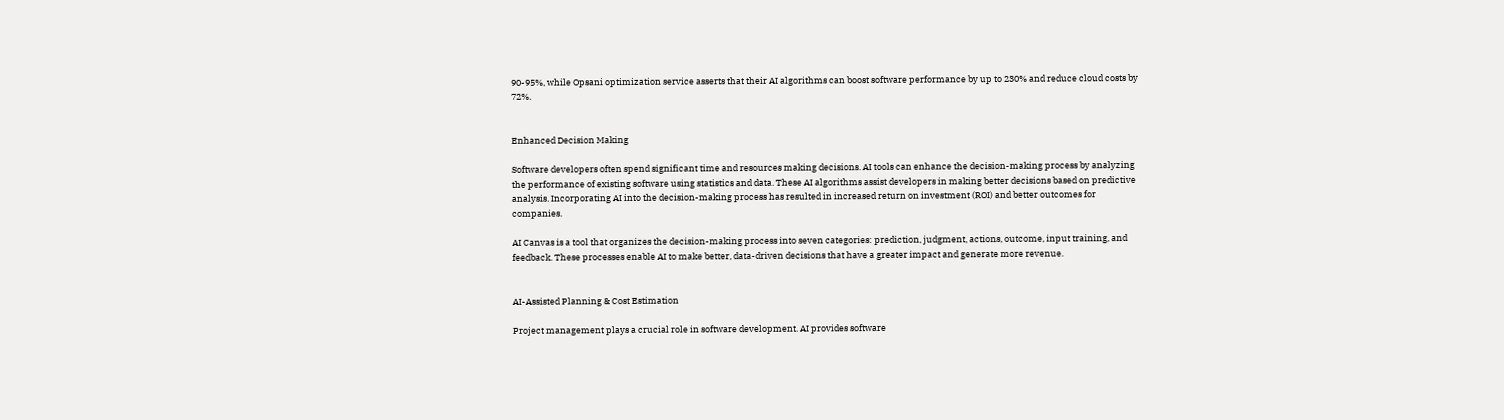90-95%, while Opsani optimization service asserts that their AI algorithms can boost software performance by up to 230% and reduce cloud costs by 72%.


Enhanced Decision Making

Software developers often spend significant time and resources making decisions. AI tools can enhance the decision-making process by analyzing the performance of existing software using statistics and data. These AI algorithms assist developers in making better decisions based on predictive analysis. Incorporating AI into the decision-making process has resulted in increased return on investment (ROI) and better outcomes for companies.

AI Canvas is a tool that organizes the decision-making process into seven categories: prediction, judgment, actions, outcome, input training, and feedback. These processes enable AI to make better, data-driven decisions that have a greater impact and generate more revenue.


AI-Assisted Planning & Cost Estimation

Project management plays a crucial role in software development. AI provides software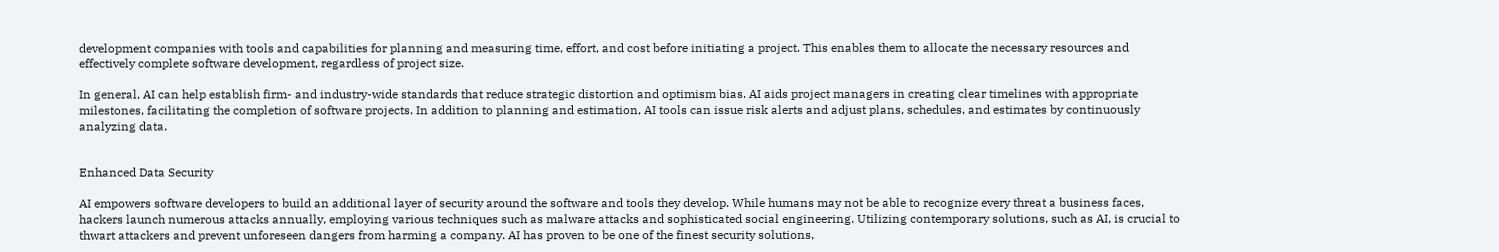development companies with tools and capabilities for planning and measuring time, effort, and cost before initiating a project. This enables them to allocate the necessary resources and effectively complete software development, regardless of project size.

In general, AI can help establish firm- and industry-wide standards that reduce strategic distortion and optimism bias. AI aids project managers in creating clear timelines with appropriate milestones, facilitating the completion of software projects. In addition to planning and estimation, AI tools can issue risk alerts and adjust plans, schedules, and estimates by continuously analyzing data.


Enhanced Data Security

AI empowers software developers to build an additional layer of security around the software and tools they develop. While humans may not be able to recognize every threat a business faces, hackers launch numerous attacks annually, employing various techniques such as malware attacks and sophisticated social engineering. Utilizing contemporary solutions, such as AI, is crucial to thwart attackers and prevent unforeseen dangers from harming a company. AI has proven to be one of the finest security solutions,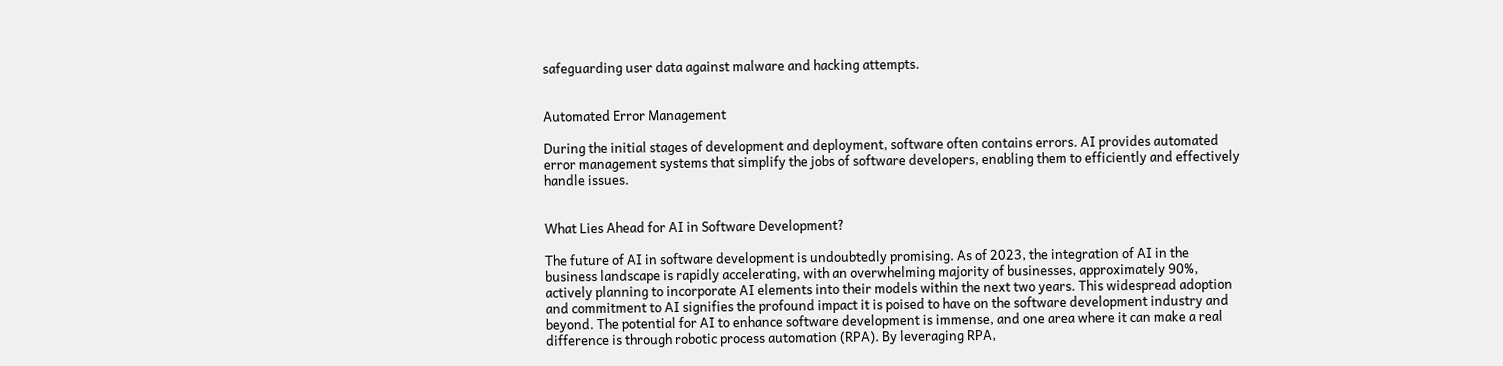safeguarding user data against malware and hacking attempts.


Automated Error Management

During the initial stages of development and deployment, software often contains errors. AI provides automated error management systems that simplify the jobs of software developers, enabling them to efficiently and effectively handle issues.


What Lies Ahead for AI in Software Development?

The future of AI in software development is undoubtedly promising. As of 2023, the integration of AI in the business landscape is rapidly accelerating, with an overwhelming majority of businesses, approximately 90%, actively planning to incorporate AI elements into their models within the next two years. This widespread adoption and commitment to AI signifies the profound impact it is poised to have on the software development industry and beyond. The potential for AI to enhance software development is immense, and one area where it can make a real difference is through robotic process automation (RPA). By leveraging RPA,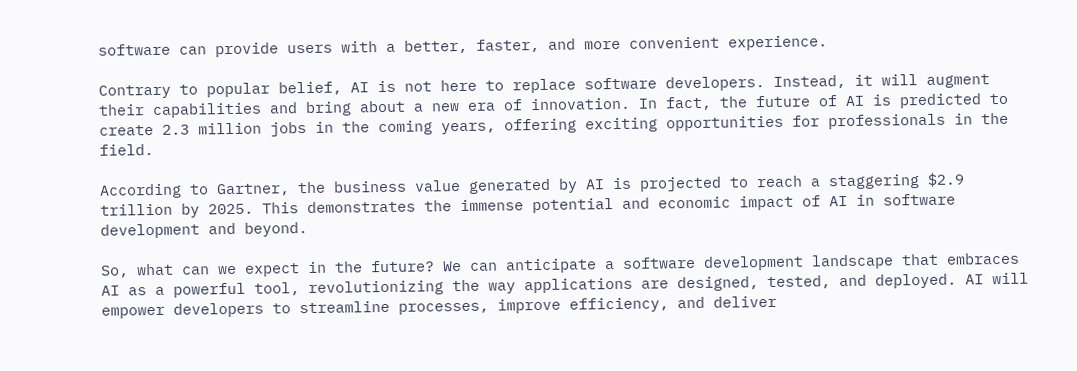software can provide users with a better, faster, and more convenient experience.

Contrary to popular belief, AI is not here to replace software developers. Instead, it will augment their capabilities and bring about a new era of innovation. In fact, the future of AI is predicted to create 2.3 million jobs in the coming years, offering exciting opportunities for professionals in the field.

According to Gartner, the business value generated by AI is projected to reach a staggering $2.9 trillion by 2025. This demonstrates the immense potential and economic impact of AI in software development and beyond.

So, what can we expect in the future? We can anticipate a software development landscape that embraces AI as a powerful tool, revolutionizing the way applications are designed, tested, and deployed. AI will empower developers to streamline processes, improve efficiency, and deliver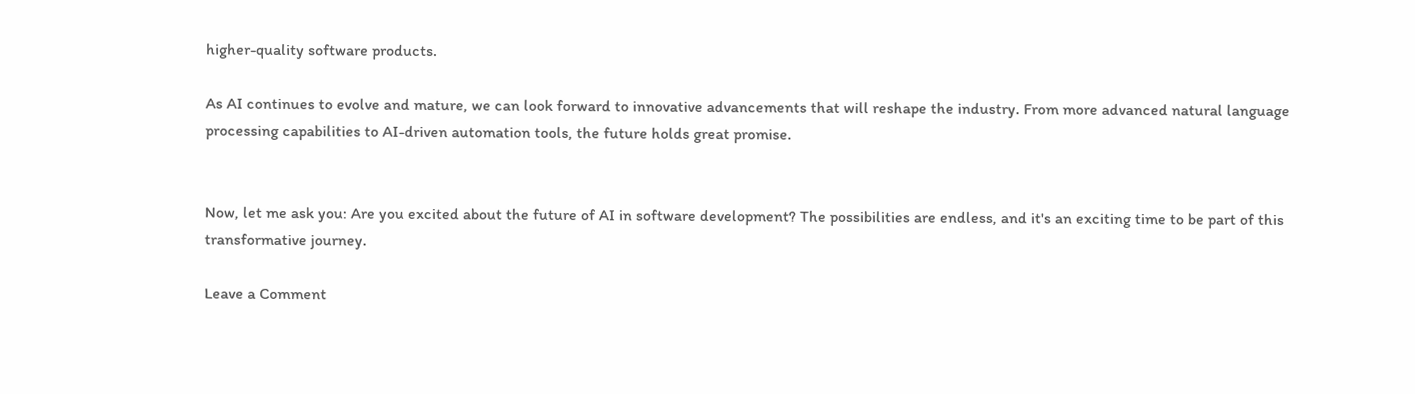higher-quality software products.

As AI continues to evolve and mature, we can look forward to innovative advancements that will reshape the industry. From more advanced natural language processing capabilities to AI-driven automation tools, the future holds great promise.


Now, let me ask you: Are you excited about the future of AI in software development? The possibilities are endless, and it's an exciting time to be part of this transformative journey.

Leave a Comment